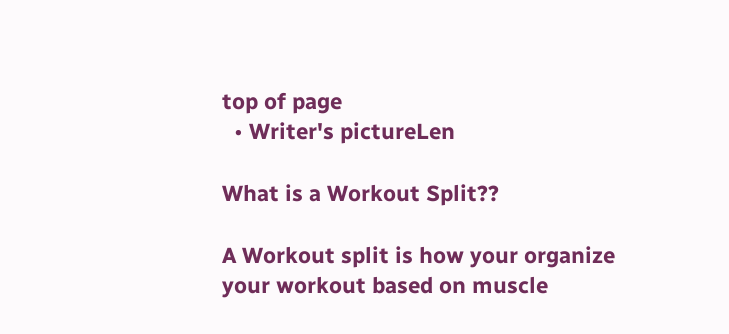top of page
  • Writer's pictureLen

What is a Workout Split??

A Workout split is how your organize your workout based on muscle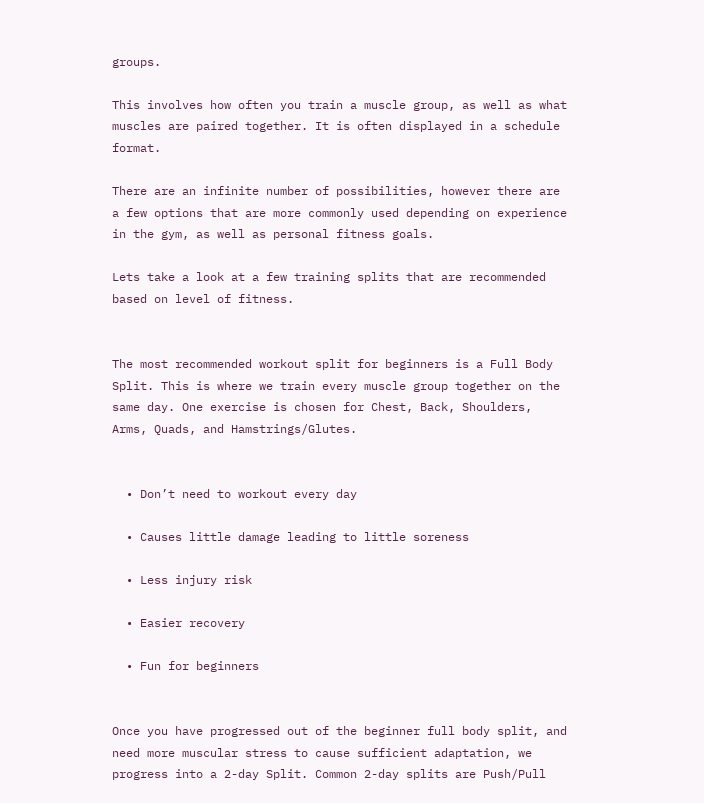groups.

This involves how often you train a muscle group, as well as what muscles are paired together. It is often displayed in a schedule format.

There are an infinite number of possibilities, however there are a few options that are more commonly used depending on experience in the gym, as well as personal fitness goals.

Lets take a look at a few training splits that are recommended based on level of fitness.


The most recommended workout split for beginners is a Full Body Split. This is where we train every muscle group together on the same day. One exercise is chosen for Chest, Back, Shoulders, Arms, Quads, and Hamstrings/Glutes.


  • Don’t need to workout every day

  • Causes little damage leading to little soreness

  • Less injury risk

  • Easier recovery

  • Fun for beginners


Once you have progressed out of the beginner full body split, and need more muscular stress to cause sufficient adaptation, we progress into a 2-day Split. Common 2-day splits are Push/Pull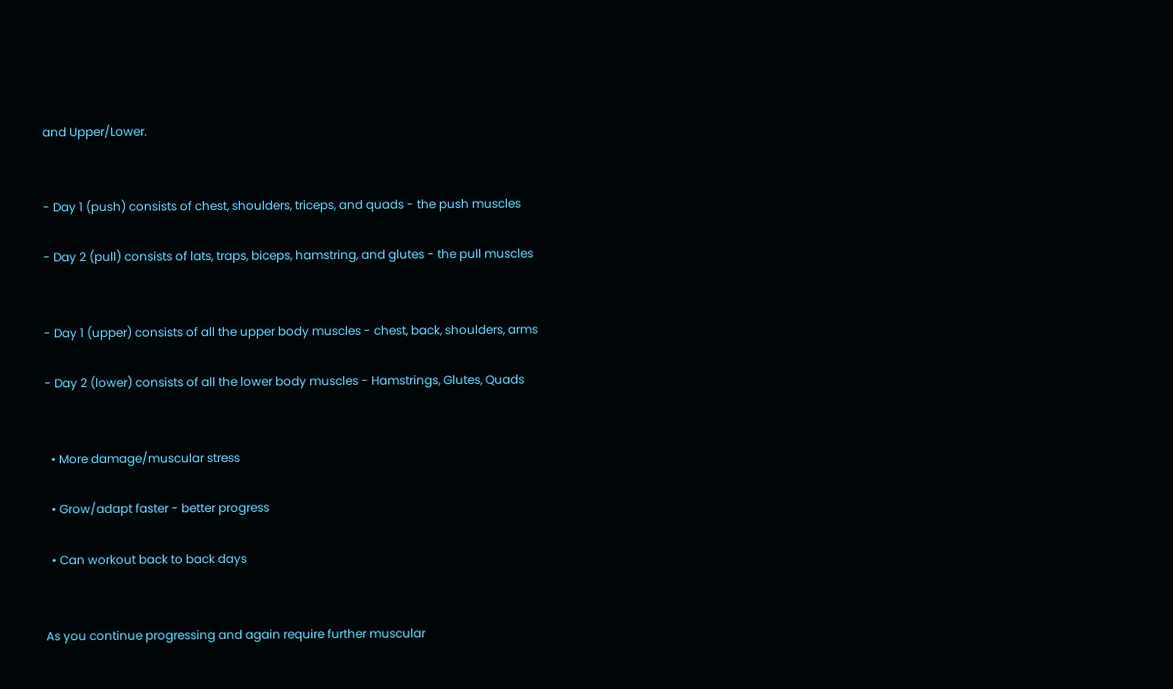and Upper/Lower.


- Day 1 (push) consists of chest, shoulders, triceps, and quads - the push muscles

- Day 2 (pull) consists of lats, traps, biceps, hamstring, and glutes - the pull muscles


- Day 1 (upper) consists of all the upper body muscles - chest, back, shoulders, arms

- Day 2 (lower) consists of all the lower body muscles - Hamstrings, Glutes, Quads


  • More damage/muscular stress

  • Grow/adapt faster - better progress

  • Can workout back to back days


As you continue progressing and again require further muscular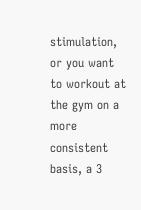stimulation, or you want to workout at the gym on a more consistent basis, a 3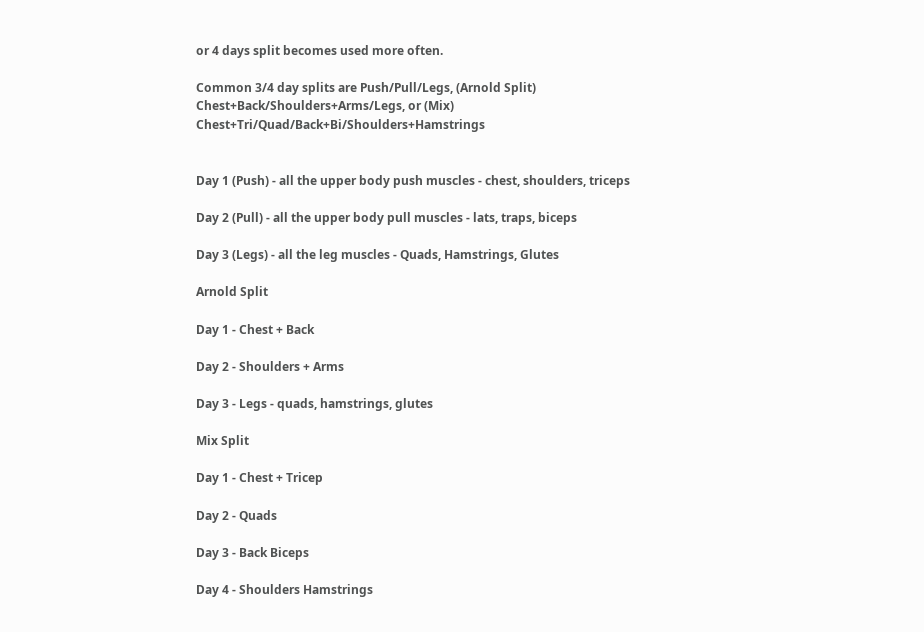or 4 days split becomes used more often.

Common 3/4 day splits are Push/Pull/Legs, (Arnold Split) Chest+Back/Shoulders+Arms/Legs, or (Mix) Chest+Tri/Quad/Back+Bi/Shoulders+Hamstrings


Day 1 (Push) - all the upper body push muscles - chest, shoulders, triceps

Day 2 (Pull) - all the upper body pull muscles - lats, traps, biceps

Day 3 (Legs) - all the leg muscles - Quads, Hamstrings, Glutes

Arnold Split

Day 1 - Chest + Back

Day 2 - Shoulders + Arms

Day 3 - Legs - quads, hamstrings, glutes

Mix Split

Day 1 - Chest + Tricep

Day 2 - Quads

Day 3 - Back Biceps

Day 4 - Shoulders Hamstrings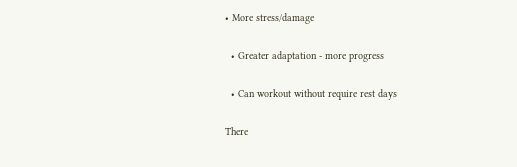• More stress/damage

  • Greater adaptation - more progress

  • Can workout without require rest days

There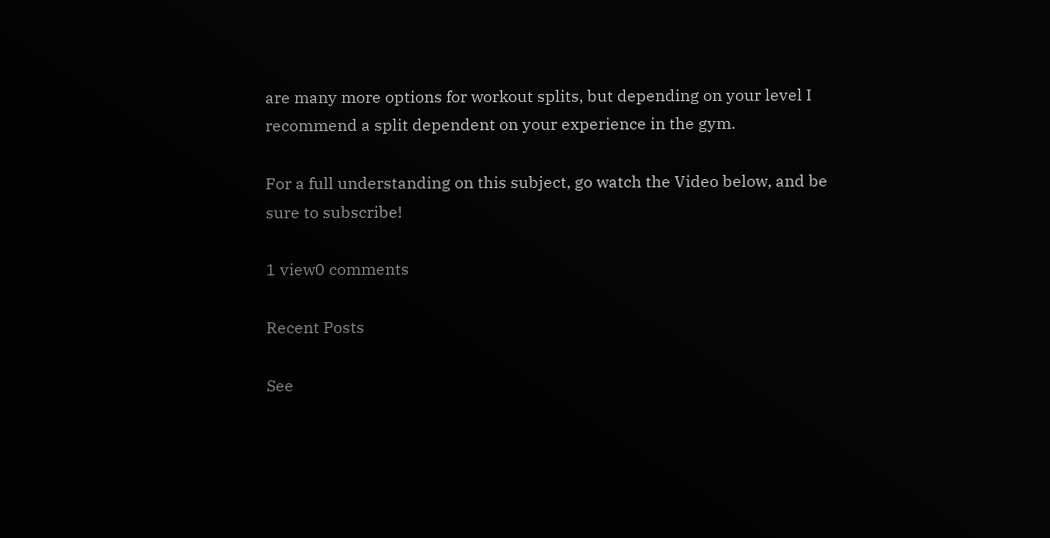are many more options for workout splits, but depending on your level I recommend a split dependent on your experience in the gym.

For a full understanding on this subject, go watch the Video below, and be sure to subscribe!

1 view0 comments

Recent Posts

See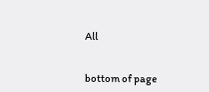All


bottom of page